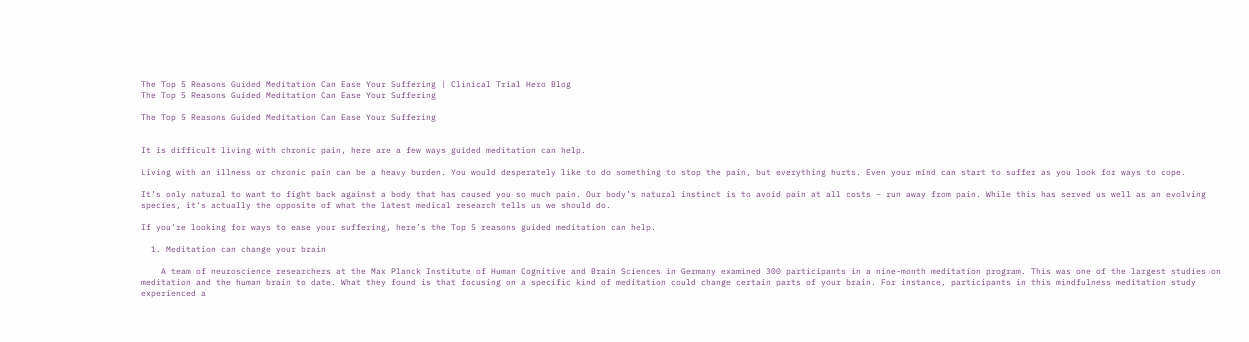The Top 5 Reasons Guided Meditation Can Ease Your Suffering | Clinical Trial Hero Blog
The Top 5 Reasons Guided Meditation Can Ease Your Suffering

The Top 5 Reasons Guided Meditation Can Ease Your Suffering


It is difficult living with chronic pain, here are a few ways guided meditation can help.

Living with an illness or chronic pain can be a heavy burden. You would desperately like to do something to stop the pain, but everything hurts. Even your mind can start to suffer as you look for ways to cope.

It’s only natural to want to fight back against a body that has caused you so much pain. Our body’s natural instinct is to avoid pain at all costs – run away from pain. While this has served us well as an evolving species, it’s actually the opposite of what the latest medical research tells us we should do.

If you’re looking for ways to ease your suffering, here’s the Top 5 reasons guided meditation can help.

  1. Meditation can change your brain

    A team of neuroscience researchers at the Max Planck Institute of Human Cognitive and Brain Sciences in Germany examined 300 participants in a nine-month meditation program. This was one of the largest studies on meditation and the human brain to date. What they found is that focusing on a specific kind of meditation could change certain parts of your brain. For instance, participants in this mindfulness meditation study experienced a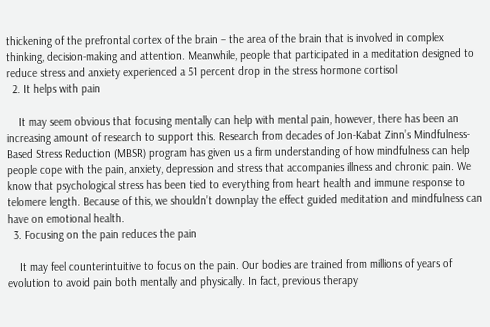thickening of the prefrontal cortex of the brain – the area of the brain that is involved in complex thinking, decision-making and attention. Meanwhile, people that participated in a meditation designed to reduce stress and anxiety experienced a 51 percent drop in the stress hormone cortisol
  2. It helps with pain

    It may seem obvious that focusing mentally can help with mental pain, however, there has been an increasing amount of research to support this. Research from decades of Jon-Kabat Zinn’s Mindfulness-Based Stress Reduction (MBSR) program has given us a firm understanding of how mindfulness can help people cope with the pain, anxiety, depression and stress that accompanies illness and chronic pain. We know that psychological stress has been tied to everything from heart health and immune response to telomere length. Because of this, we shouldn’t downplay the effect guided meditation and mindfulness can have on emotional health.
  3. Focusing on the pain reduces the pain

    It may feel counterintuitive to focus on the pain. Our bodies are trained from millions of years of evolution to avoid pain both mentally and physically. In fact, previous therapy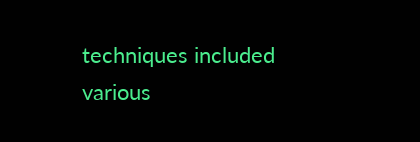techniques included various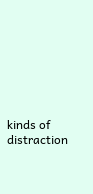kinds of distraction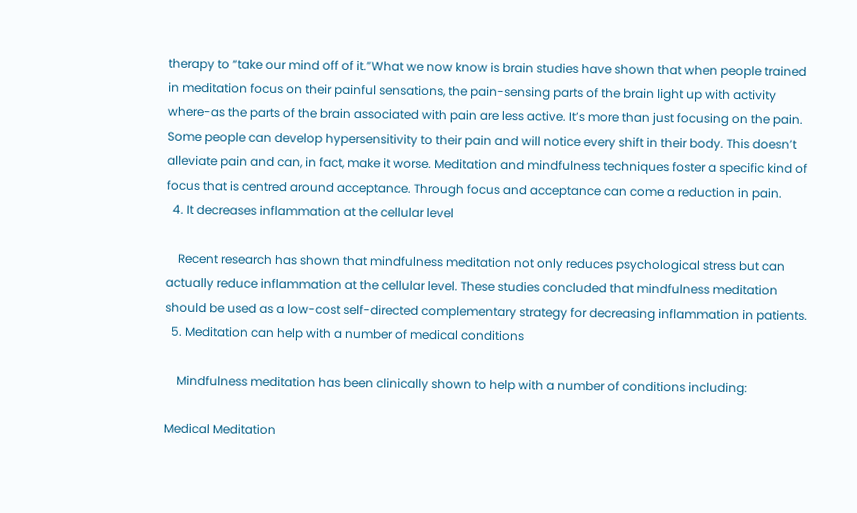therapy to “take our mind off of it.”What we now know is brain studies have shown that when people trained in meditation focus on their painful sensations, the pain-sensing parts of the brain light up with activity where-as the parts of the brain associated with pain are less active. It’s more than just focusing on the pain. Some people can develop hypersensitivity to their pain and will notice every shift in their body. This doesn’t alleviate pain and can, in fact, make it worse. Meditation and mindfulness techniques foster a specific kind of focus that is centred around acceptance. Through focus and acceptance can come a reduction in pain.
  4. It decreases inflammation at the cellular level

    Recent research has shown that mindfulness meditation not only reduces psychological stress but can actually reduce inflammation at the cellular level. These studies concluded that mindfulness meditation should be used as a low-cost self-directed complementary strategy for decreasing inflammation in patients.
  5. Meditation can help with a number of medical conditions

    Mindfulness meditation has been clinically shown to help with a number of conditions including:

Medical Meditation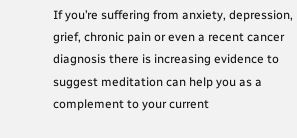If you’re suffering from anxiety, depression, grief, chronic pain or even a recent cancer diagnosis there is increasing evidence to suggest meditation can help you as a complement to your current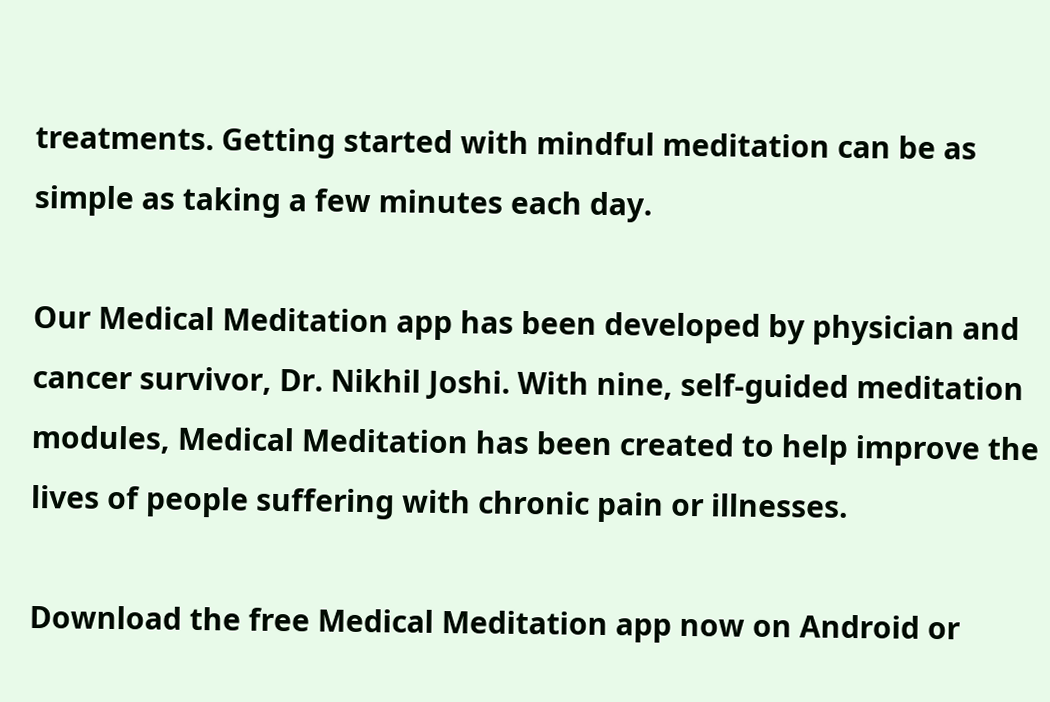treatments. Getting started with mindful meditation can be as simple as taking a few minutes each day.

Our Medical Meditation app has been developed by physician and cancer survivor, Dr. Nikhil Joshi. With nine, self-guided meditation modules, Medical Meditation has been created to help improve the lives of people suffering with chronic pain or illnesses.

Download the free Medical Meditation app now on Android or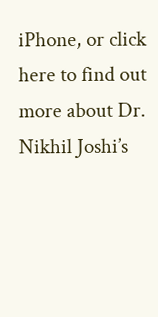iPhone, or click here to find out more about Dr. Nikhil Joshi’s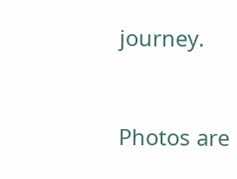journey.


Photos are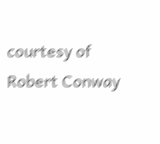courtesy of Robert Conway